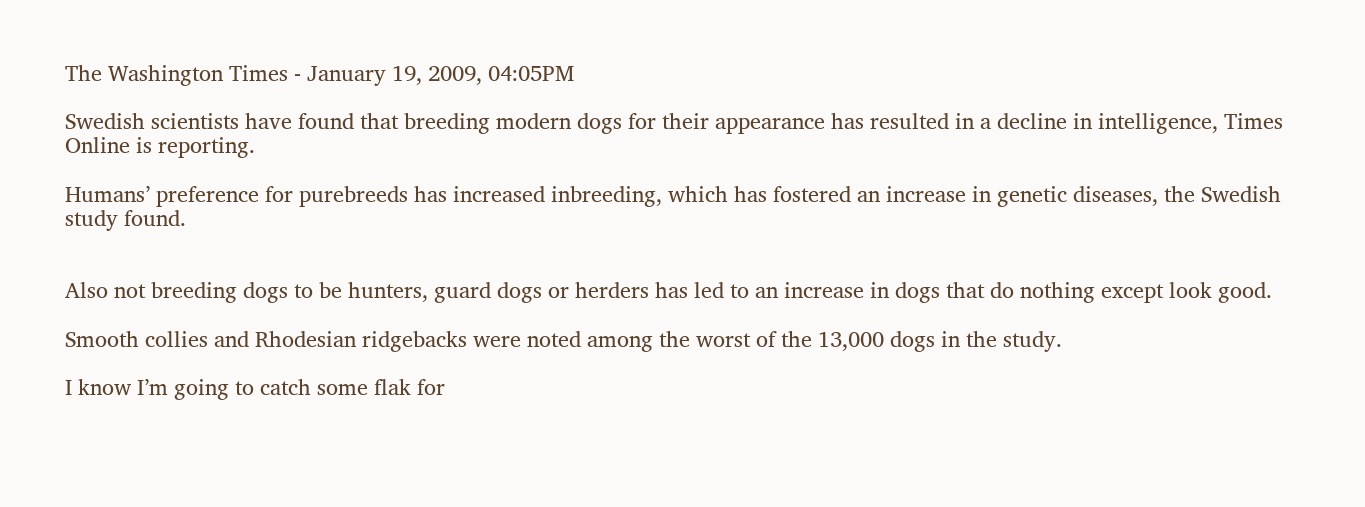The Washington Times - January 19, 2009, 04:05PM

Swedish scientists have found that breeding modern dogs for their appearance has resulted in a decline in intelligence, Times Online is reporting.

Humans’ preference for purebreeds has increased inbreeding, which has fostered an increase in genetic diseases, the Swedish study found.


Also not breeding dogs to be hunters, guard dogs or herders has led to an increase in dogs that do nothing except look good.

Smooth collies and Rhodesian ridgebacks were noted among the worst of the 13,000 dogs in the study.

I know I’m going to catch some flak for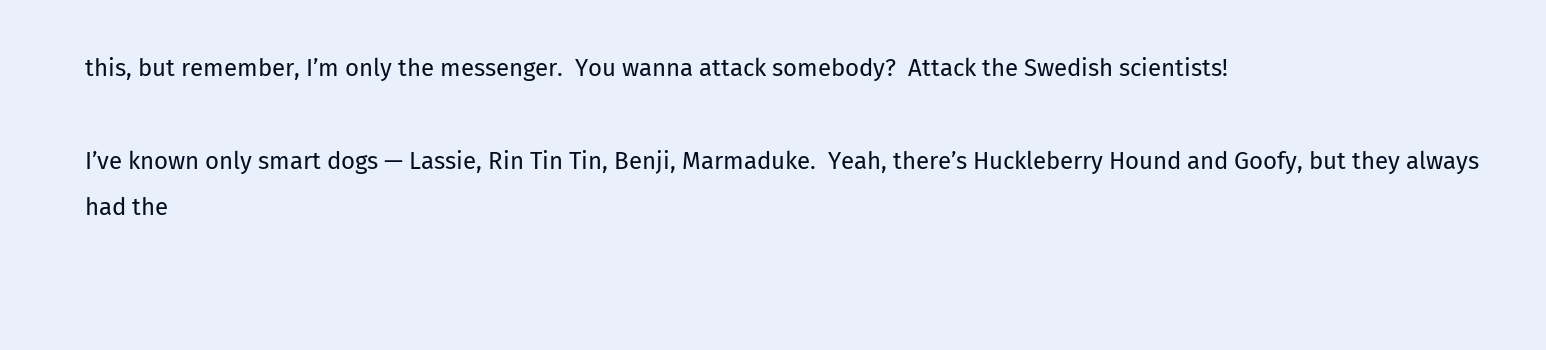this, but remember, I’m only the messenger.  You wanna attack somebody?  Attack the Swedish scientists!

I’ve known only smart dogs — Lassie, Rin Tin Tin, Benji, Marmaduke.  Yeah, there’s Huckleberry Hound and Goofy, but they always had the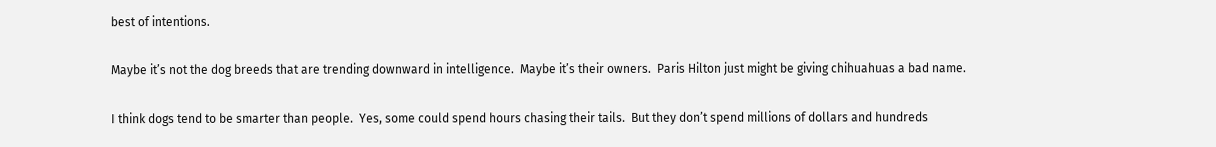best of intentions.

Maybe it’s not the dog breeds that are trending downward in intelligence.  Maybe it’s their owners.  Paris Hilton just might be giving chihuahuas a bad name.

I think dogs tend to be smarter than people.  Yes, some could spend hours chasing their tails.  But they don’t spend millions of dollars and hundreds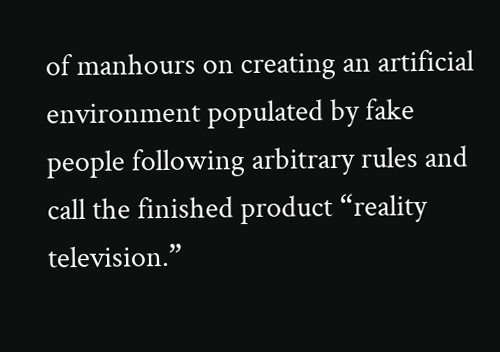of manhours on creating an artificial environment populated by fake people following arbitrary rules and call the finished product “reality television.”